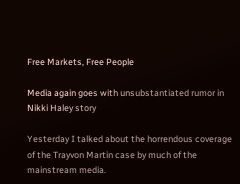Free Markets, Free People

Media again goes with unsubstantiated rumor in Nikki Haley story

Yesterday I talked about the horrendous coverage of the Trayvon Martin case by much of the mainstream media.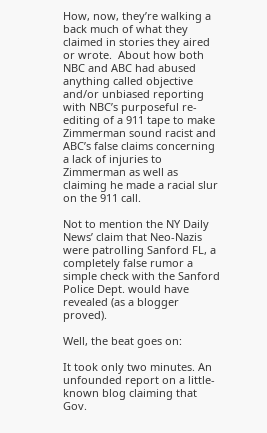How, now, they’re walking a back much of what they claimed in stories they aired or wrote.  About how both NBC and ABC had abused anything called objective and/or unbiased reporting with NBC’s purposeful re-editing of a 911 tape to make Zimmerman sound racist and ABC’s false claims concerning a lack of injuries to Zimmerman as well as claiming he made a racial slur on the 911 call.

Not to mention the NY Daily News’ claim that Neo-Nazis were patrolling Sanford FL, a completely false rumor a simple check with the Sanford Police Dept. would have revealed (as a blogger proved).

Well, the beat goes on:

It took only two minutes. An unfounded report on a little-known blog claiming that Gov.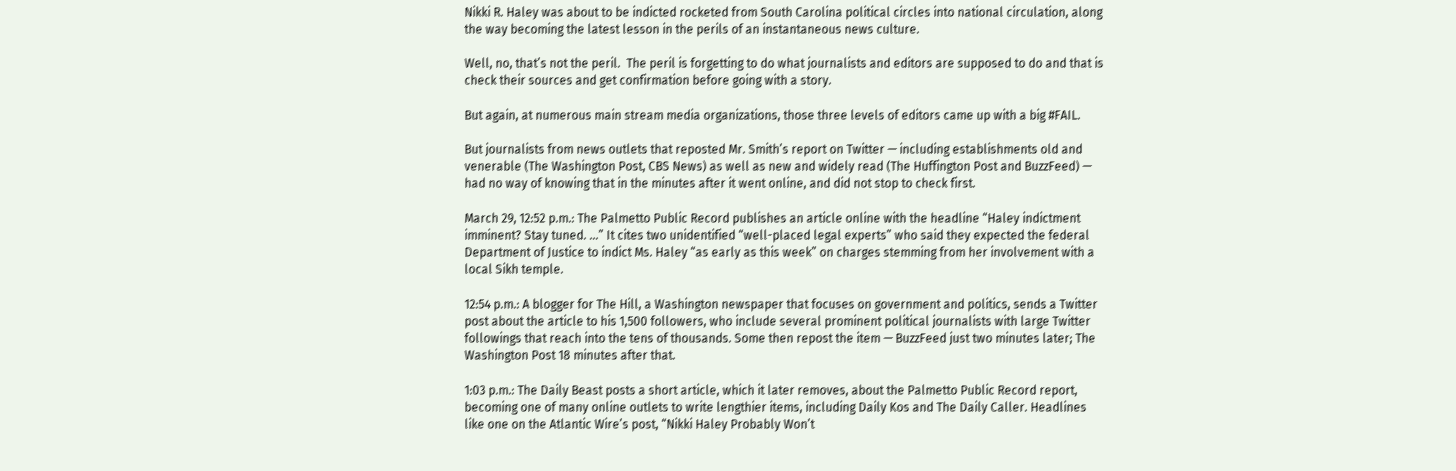Nikki R. Haley was about to be indicted rocketed from South Carolina political circles into national circulation, along the way becoming the latest lesson in the perils of an instantaneous news culture.

Well, no, that’s not the peril.  The peril is forgetting to do what journalists and editors are supposed to do and that is check their sources and get confirmation before going with a story.

But again, at numerous main stream media organizations, those three levels of editors came up with a big #FAIL.

But journalists from news outlets that reposted Mr. Smith’s report on Twitter — including establishments old and venerable (The Washington Post, CBS News) as well as new and widely read (The Huffington Post and BuzzFeed) — had no way of knowing that in the minutes after it went online, and did not stop to check first.

March 29, 12:52 p.m.: The Palmetto Public Record publishes an article online with the headline “Haley indictment imminent? Stay tuned. …” It cites two unidentified “well-placed legal experts” who said they expected the federal Department of Justice to indict Ms. Haley “as early as this week” on charges stemming from her involvement with a local Sikh temple.

12:54 p.m.: A blogger for The Hill, a Washington newspaper that focuses on government and politics, sends a Twitter post about the article to his 1,500 followers, who include several prominent political journalists with large Twitter followings that reach into the tens of thousands. Some then repost the item — BuzzFeed just two minutes later; The Washington Post 18 minutes after that.

1:03 p.m.: The Daily Beast posts a short article, which it later removes, about the Palmetto Public Record report, becoming one of many online outlets to write lengthier items, including Daily Kos and The Daily Caller. Headlines like one on the Atlantic Wire’s post, “Nikki Haley Probably Won’t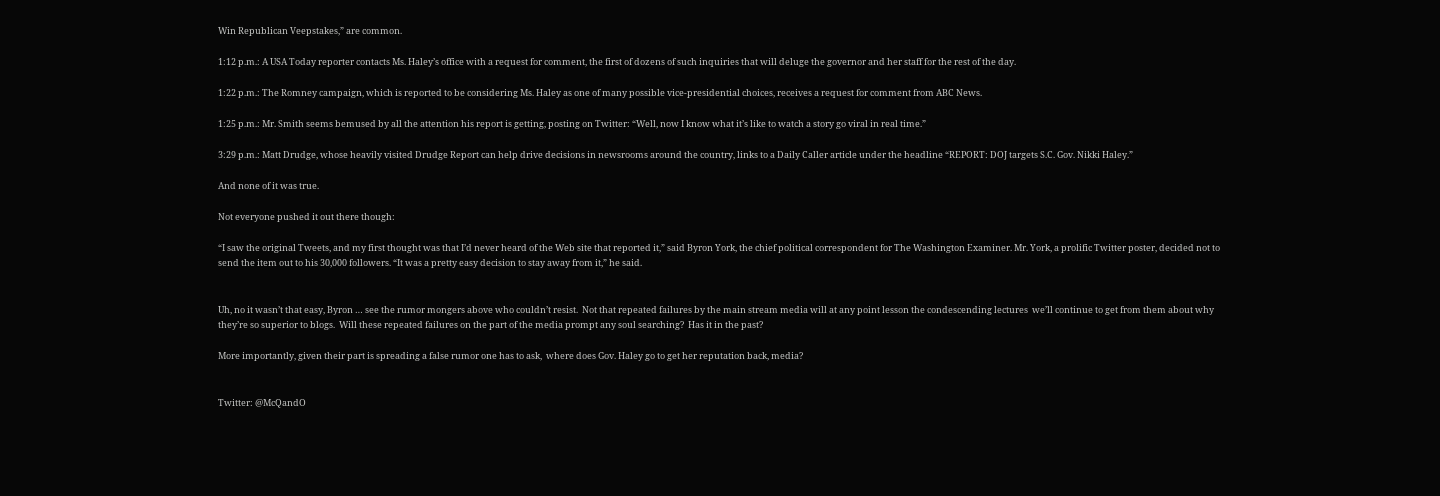Win Republican Veepstakes,” are common.

1:12 p.m.: A USA Today reporter contacts Ms. Haley’s office with a request for comment, the first of dozens of such inquiries that will deluge the governor and her staff for the rest of the day.

1:22 p.m.: The Romney campaign, which is reported to be considering Ms. Haley as one of many possible vice-presidential choices, receives a request for comment from ABC News.

1:25 p.m.: Mr. Smith seems bemused by all the attention his report is getting, posting on Twitter: “Well, now I know what it’s like to watch a story go viral in real time.”

3:29 p.m.: Matt Drudge, whose heavily visited Drudge Report can help drive decisions in newsrooms around the country, links to a Daily Caller article under the headline “REPORT: DOJ targets S.C. Gov. Nikki Haley.”

And none of it was true.

Not everyone pushed it out there though:

“I saw the original Tweets, and my first thought was that I’d never heard of the Web site that reported it,” said Byron York, the chief political correspondent for The Washington Examiner. Mr. York, a prolific Twitter poster, decided not to send the item out to his 30,000 followers. “It was a pretty easy decision to stay away from it,” he said.


Uh, no it wasn’t that easy, Byron … see the rumor mongers above who couldn’t resist.  Not that repeated failures by the main stream media will at any point lesson the condescending lectures  we’ll continue to get from them about why they’re so superior to blogs.  Will these repeated failures on the part of the media prompt any soul searching?  Has it in the past?

More importantly, given their part is spreading a false rumor one has to ask,  where does Gov. Haley go to get her reputation back, media?


Twitter: @McQandO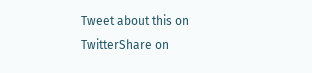Tweet about this on TwitterShare on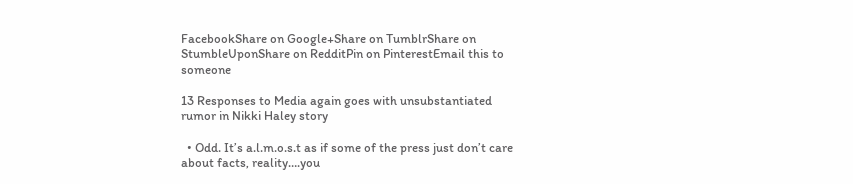FacebookShare on Google+Share on TumblrShare on StumbleUponShare on RedditPin on PinterestEmail this to someone

13 Responses to Media again goes with unsubstantiated rumor in Nikki Haley story

  • Odd. It’s a.l.m.o.s.t as if some of the press just don’t care about facts, reality….you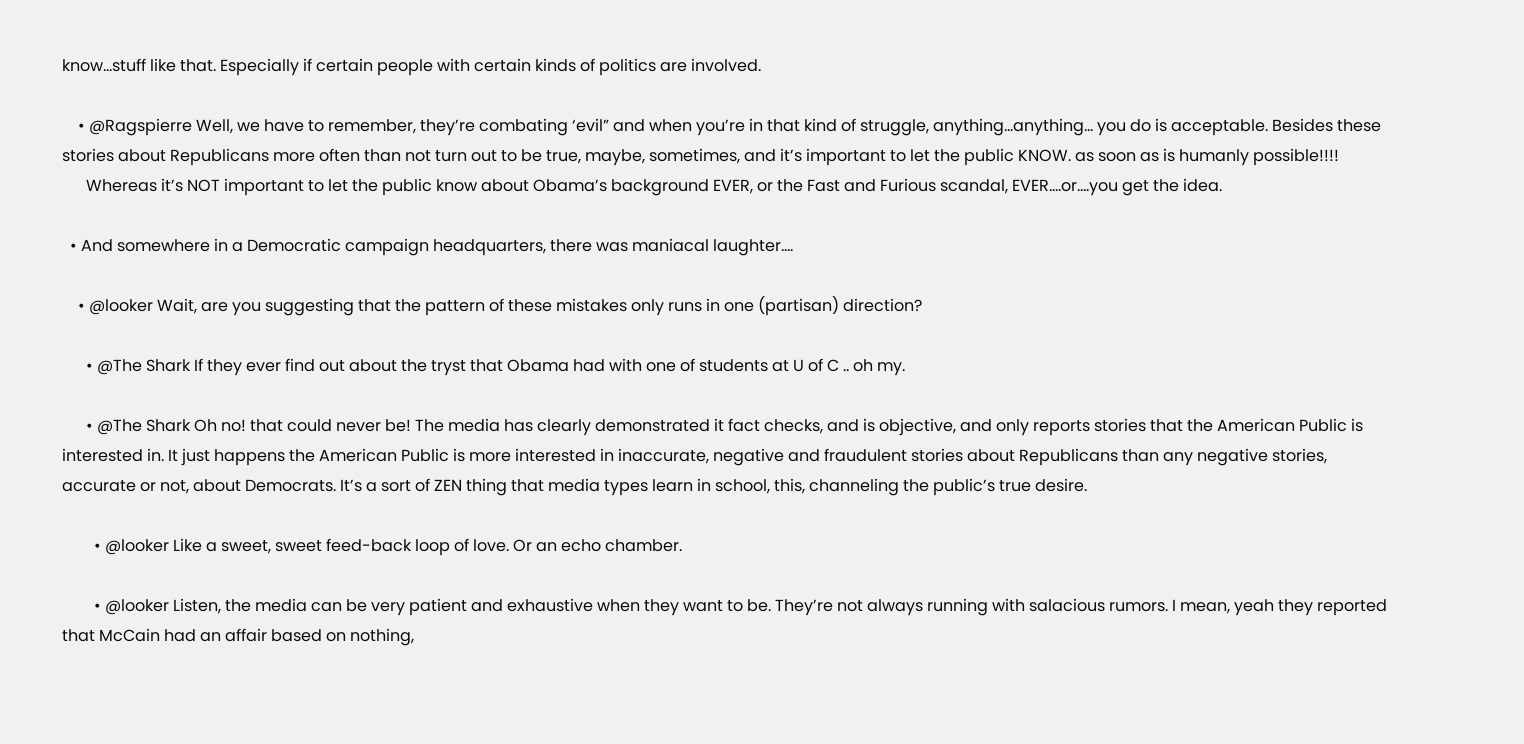know…stuff like that. Especially if certain people with certain kinds of politics are involved.

    • @Ragspierre Well, we have to remember, they’re combating ‘evil” and when you’re in that kind of struggle, anything…anything… you do is acceptable. Besides these stories about Republicans more often than not turn out to be true, maybe, sometimes, and it’s important to let the public KNOW. as soon as is humanly possible!!!!
      Whereas it’s NOT important to let the public know about Obama’s background EVER, or the Fast and Furious scandal, EVER….or….you get the idea.

  • And somewhere in a Democratic campaign headquarters, there was maniacal laughter….

    • @looker Wait, are you suggesting that the pattern of these mistakes only runs in one (partisan) direction?

      • @The Shark If they ever find out about the tryst that Obama had with one of students at U of C .. oh my.

      • @The Shark Oh no! that could never be! The media has clearly demonstrated it fact checks, and is objective, and only reports stories that the American Public is interested in. It just happens the American Public is more interested in inaccurate, negative and fraudulent stories about Republicans than any negative stories, accurate or not, about Democrats. It’s a sort of ZEN thing that media types learn in school, this, channeling the public’s true desire.

        • @looker Like a sweet, sweet feed-back loop of love. Or an echo chamber.

        • @looker Listen, the media can be very patient and exhaustive when they want to be. They’re not always running with salacious rumors. I mean, yeah they reported that McCain had an affair based on nothing,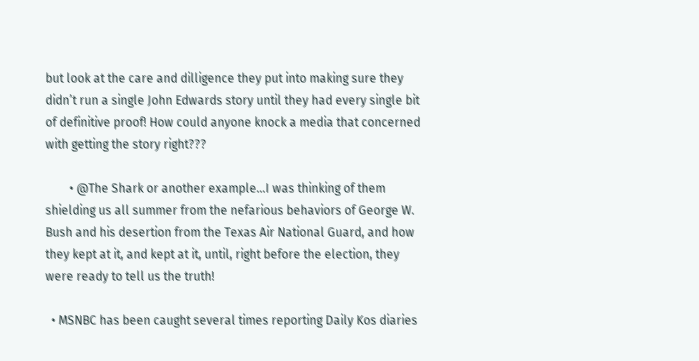but look at the care and dilligence they put into making sure they didn’t run a single John Edwards story until they had every single bit of definitive proof! How could anyone knock a media that concerned with getting the story right???

        • @The Shark or another example…I was thinking of them shielding us all summer from the nefarious behaviors of George W. Bush and his desertion from the Texas Air National Guard, and how they kept at it, and kept at it, until, right before the election, they were ready to tell us the truth!

  • MSNBC has been caught several times reporting Daily Kos diaries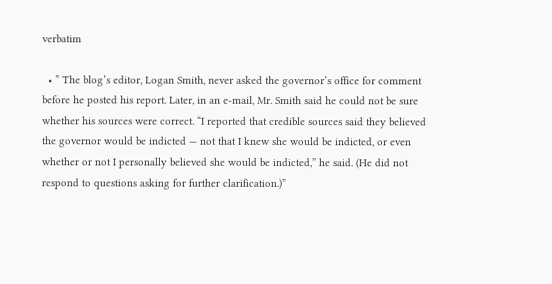verbatim

  • ” The blog’s editor, Logan Smith, never asked the governor’s office for comment before he posted his report. Later, in an e-mail, Mr. Smith said he could not be sure whether his sources were correct. “I reported that credible sources said they believed the governor would be indicted — not that I knew she would be indicted, or even whether or not I personally believed she would be indicted,” he said. (He did not respond to questions asking for further clarification.)”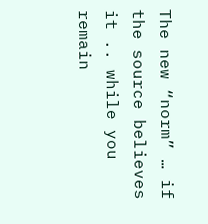The new “norm” … if the source believes it .. while you remain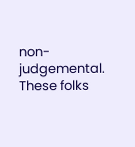non-judgemental. These folks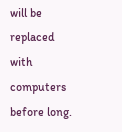will be replaced with computers before long.